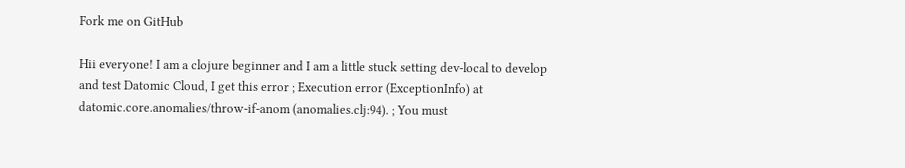Fork me on GitHub

Hii everyone! I am a clojure beginner and I am a little stuck setting dev-local to develop and test Datomic Cloud, I get this error ; Execution error (ExceptionInfo) at datomic.core.anomalies/throw-if-anom (anomalies.clj:94). ; You must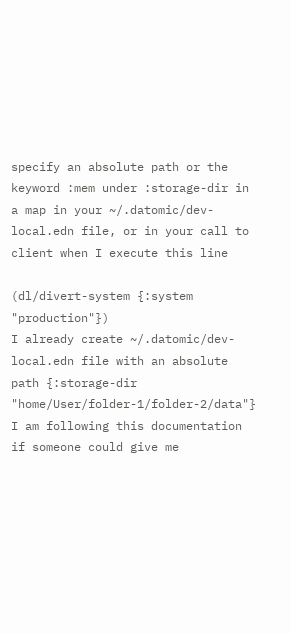specify an absolute path or the keyword :mem under :storage-dir in a map in your ~/.datomic/dev-local.edn file, or in your call to client when I execute this line

(dl/divert-system {:system "production"})
I already create ~/.datomic/dev-local.edn file with an absolute path {:storage-dir "home/User/folder-1/folder-2/data"} I am following this documentation if someone could give me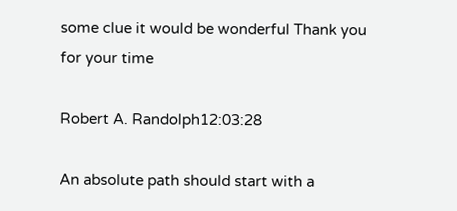some clue it would be wonderful Thank you for your time

Robert A. Randolph12:03:28

An absolute path should start with a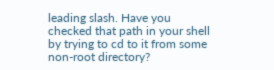leading slash. Have you checked that path in your shell by trying to cd to it from some non-root directory?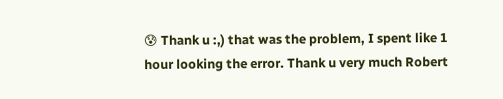😰 Thank u :,) that was the problem, I spent like 1 hour looking the error. Thank u very much Robert